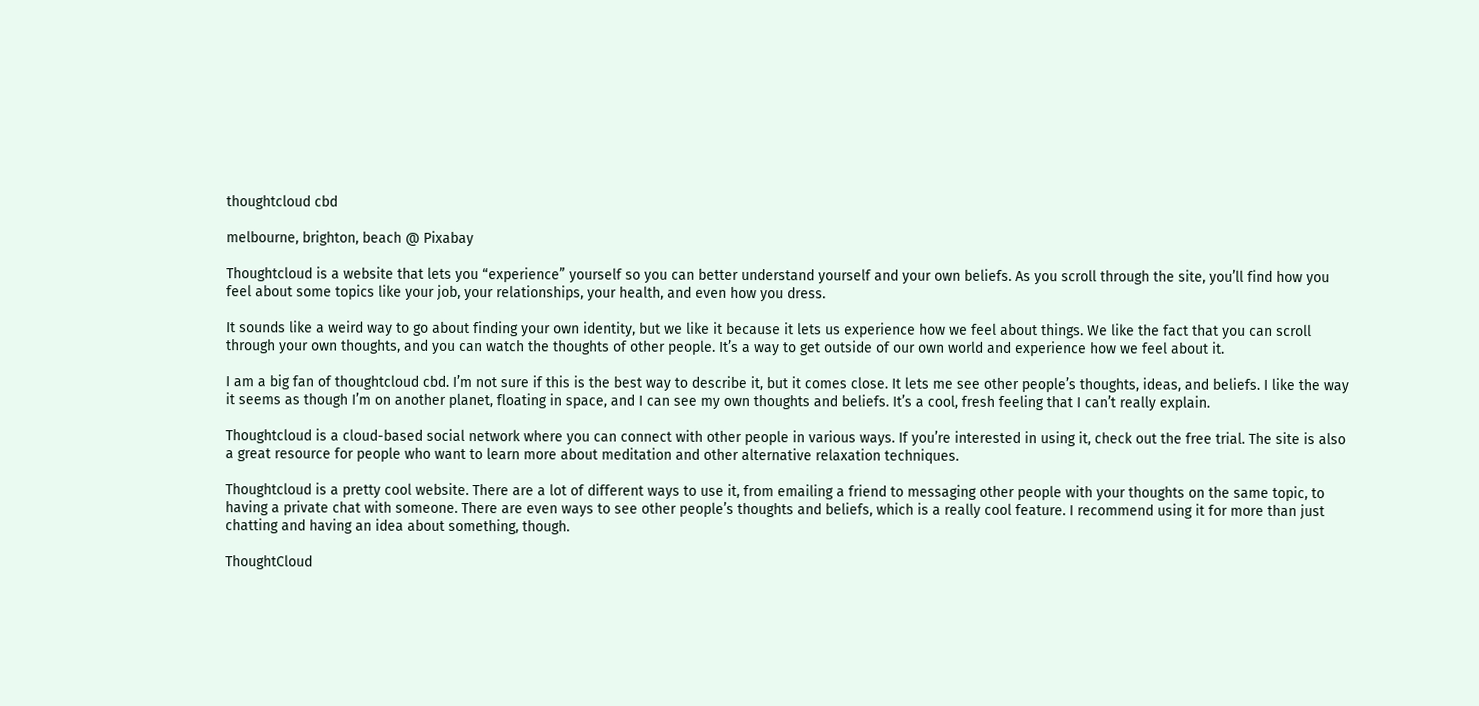thoughtcloud cbd

melbourne, brighton, beach @ Pixabay

Thoughtcloud is a website that lets you “experience” yourself so you can better understand yourself and your own beliefs. As you scroll through the site, you’ll find how you feel about some topics like your job, your relationships, your health, and even how you dress.

It sounds like a weird way to go about finding your own identity, but we like it because it lets us experience how we feel about things. We like the fact that you can scroll through your own thoughts, and you can watch the thoughts of other people. It’s a way to get outside of our own world and experience how we feel about it.

I am a big fan of thoughtcloud cbd. I’m not sure if this is the best way to describe it, but it comes close. It lets me see other people’s thoughts, ideas, and beliefs. I like the way it seems as though I’m on another planet, floating in space, and I can see my own thoughts and beliefs. It’s a cool, fresh feeling that I can’t really explain.

Thoughtcloud is a cloud-based social network where you can connect with other people in various ways. If you’re interested in using it, check out the free trial. The site is also a great resource for people who want to learn more about meditation and other alternative relaxation techniques.

Thoughtcloud is a pretty cool website. There are a lot of different ways to use it, from emailing a friend to messaging other people with your thoughts on the same topic, to having a private chat with someone. There are even ways to see other people’s thoughts and beliefs, which is a really cool feature. I recommend using it for more than just chatting and having an idea about something, though.

ThoughtCloud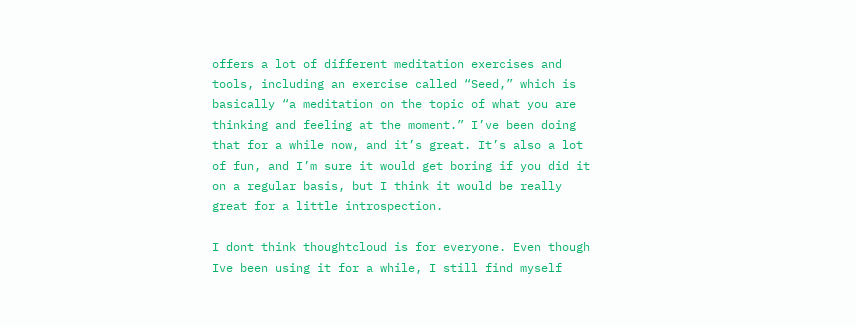offers a lot of different meditation exercises and tools, including an exercise called “Seed,” which is basically “a meditation on the topic of what you are thinking and feeling at the moment.” I’ve been doing that for a while now, and it’s great. It’s also a lot of fun, and I’m sure it would get boring if you did it on a regular basis, but I think it would be really great for a little introspection.

I dont think thoughtcloud is for everyone. Even though Ive been using it for a while, I still find myself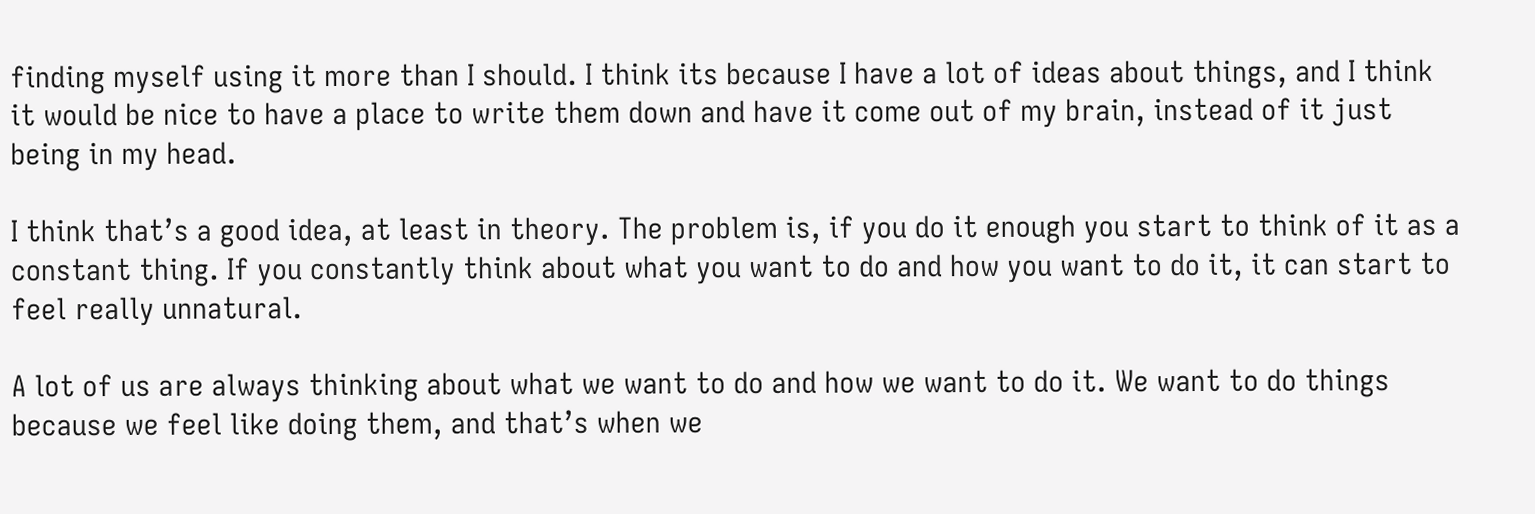finding myself using it more than I should. I think its because I have a lot of ideas about things, and I think it would be nice to have a place to write them down and have it come out of my brain, instead of it just being in my head.

I think that’s a good idea, at least in theory. The problem is, if you do it enough you start to think of it as a constant thing. If you constantly think about what you want to do and how you want to do it, it can start to feel really unnatural.

A lot of us are always thinking about what we want to do and how we want to do it. We want to do things because we feel like doing them, and that’s when we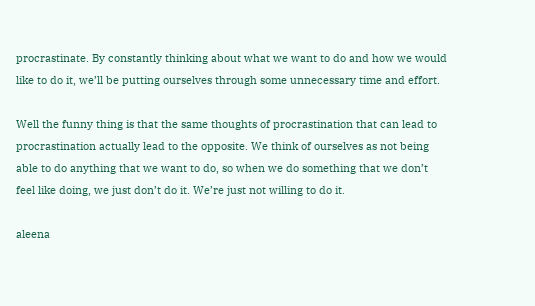procrastinate. By constantly thinking about what we want to do and how we would like to do it, we’ll be putting ourselves through some unnecessary time and effort.

Well the funny thing is that the same thoughts of procrastination that can lead to procrastination actually lead to the opposite. We think of ourselves as not being able to do anything that we want to do, so when we do something that we don’t feel like doing, we just don’t do it. We’re just not willing to do it.

aleena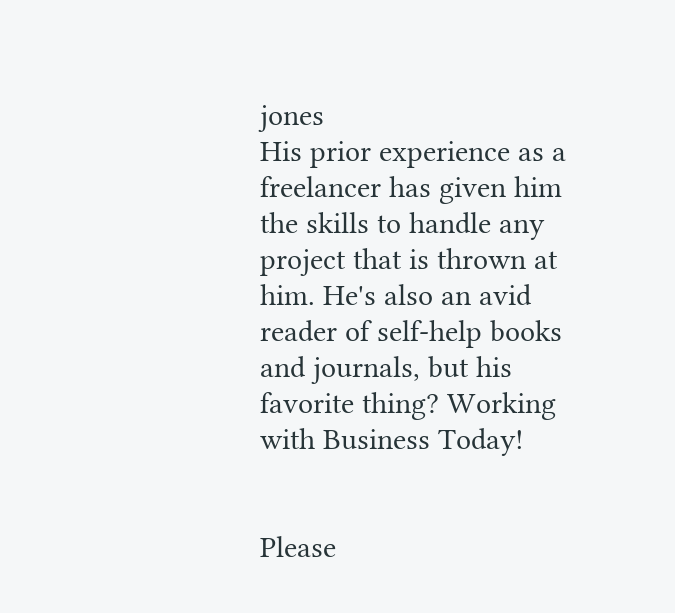jones
His prior experience as a freelancer has given him the skills to handle any project that is thrown at him. He's also an avid reader of self-help books and journals, but his favorite thing? Working with Business Today!


Please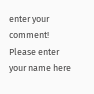enter your comment!
Please enter your name here